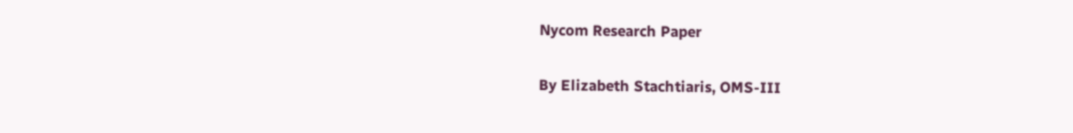Nycom Research Paper

By Elizabeth Stachtiaris, OMS-III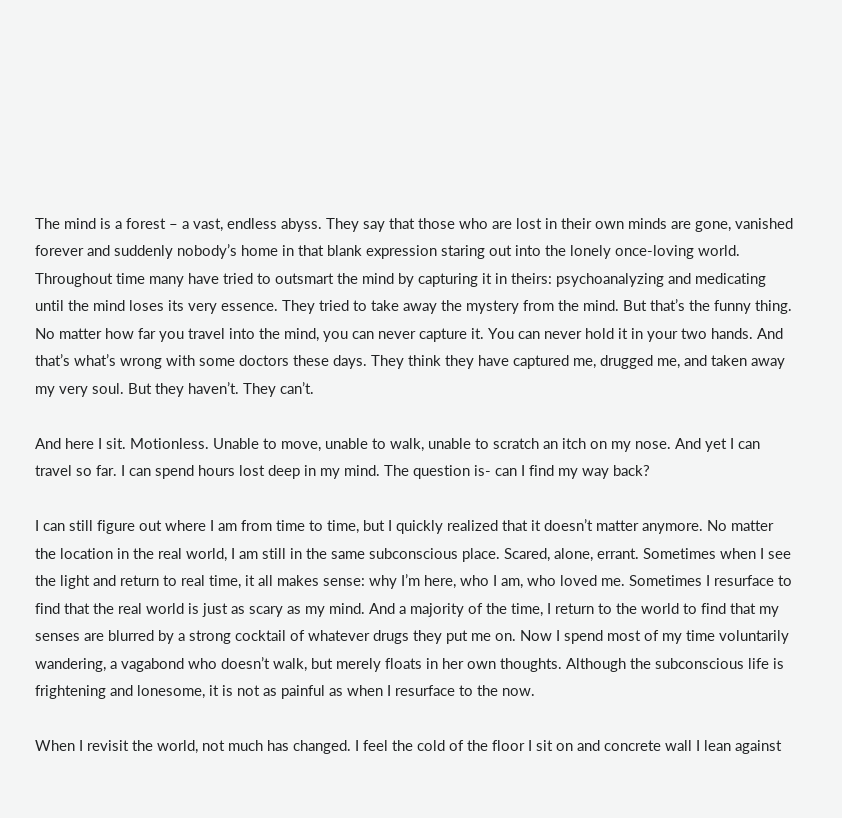The mind is a forest – a vast, endless abyss. They say that those who are lost in their own minds are gone, vanished forever and suddenly nobody’s home in that blank expression staring out into the lonely once-loving world. Throughout time many have tried to outsmart the mind by capturing it in theirs: psychoanalyzing and medicating until the mind loses its very essence. They tried to take away the mystery from the mind. But that’s the funny thing. No matter how far you travel into the mind, you can never capture it. You can never hold it in your two hands. And that’s what’s wrong with some doctors these days. They think they have captured me, drugged me, and taken away my very soul. But they haven’t. They can’t.

And here I sit. Motionless. Unable to move, unable to walk, unable to scratch an itch on my nose. And yet I can travel so far. I can spend hours lost deep in my mind. The question is- can I find my way back?

I can still figure out where I am from time to time, but I quickly realized that it doesn’t matter anymore. No matter the location in the real world, I am still in the same subconscious place. Scared, alone, errant. Sometimes when I see the light and return to real time, it all makes sense: why I’m here, who I am, who loved me. Sometimes I resurface to find that the real world is just as scary as my mind. And a majority of the time, I return to the world to find that my senses are blurred by a strong cocktail of whatever drugs they put me on. Now I spend most of my time voluntarily wandering, a vagabond who doesn’t walk, but merely floats in her own thoughts. Although the subconscious life is frightening and lonesome, it is not as painful as when I resurface to the now.

When I revisit the world, not much has changed. I feel the cold of the floor I sit on and concrete wall I lean against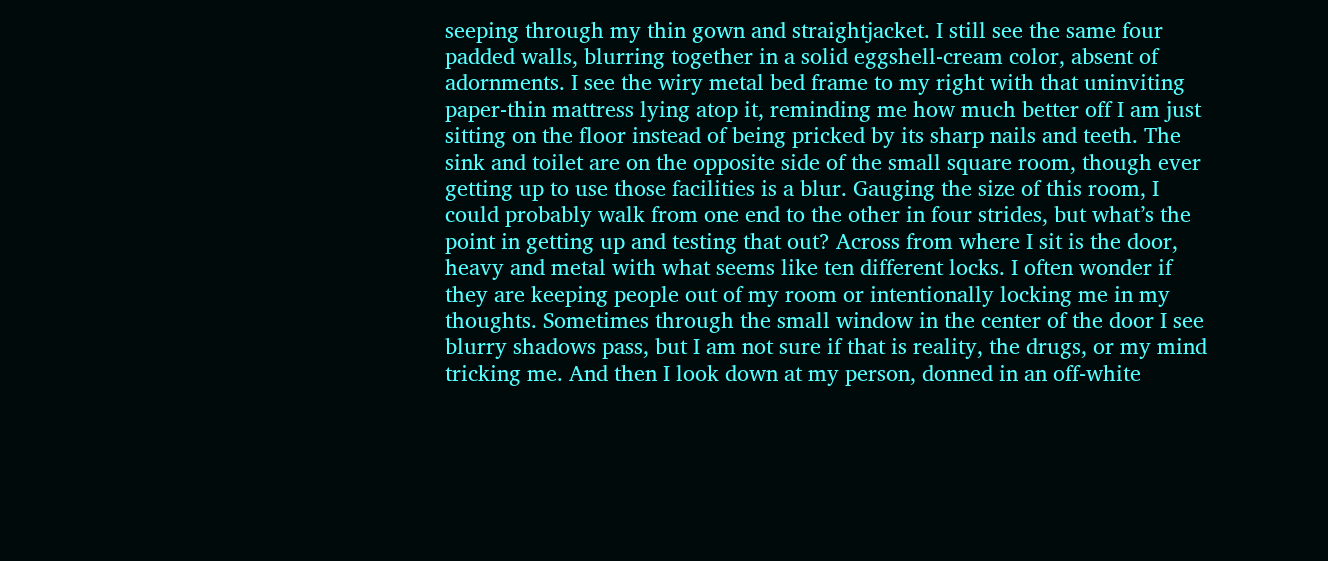seeping through my thin gown and straightjacket. I still see the same four padded walls, blurring together in a solid eggshell-cream color, absent of adornments. I see the wiry metal bed frame to my right with that uninviting paper-thin mattress lying atop it, reminding me how much better off I am just sitting on the floor instead of being pricked by its sharp nails and teeth. The sink and toilet are on the opposite side of the small square room, though ever getting up to use those facilities is a blur. Gauging the size of this room, I could probably walk from one end to the other in four strides, but what’s the point in getting up and testing that out? Across from where I sit is the door, heavy and metal with what seems like ten different locks. I often wonder if they are keeping people out of my room or intentionally locking me in my thoughts. Sometimes through the small window in the center of the door I see blurry shadows pass, but I am not sure if that is reality, the drugs, or my mind tricking me. And then I look down at my person, donned in an off-white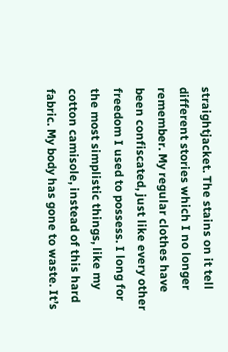straightjacket. The stains on it tell different stories which I no longer remember. My regular clothes have been confiscated, just like every other freedom I used to possess. I long for the most simplistic things, like my cotton camisole, instead of this hard fabric. My body has gone to waste. It’s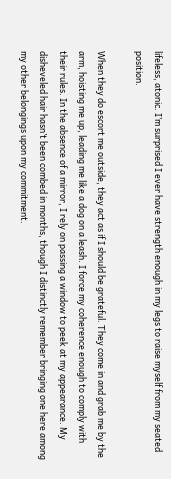lifeless, atonic. I’m surprised I ever have strength enough in my legs to raise myself from my seated position.

When they do escort me outside, they act as if I should be grateful. They come in and grab me by the arm, hoisting me up, leading me like a dog on a leash. I force my coherence enough to comply with their rules. In the absence of a mirror, I rely on passing a window to peek at my appearance. My disheveled hair hasn’t been combed in months, though I distinctly remember bringing one here among my other belongings upon my commitment.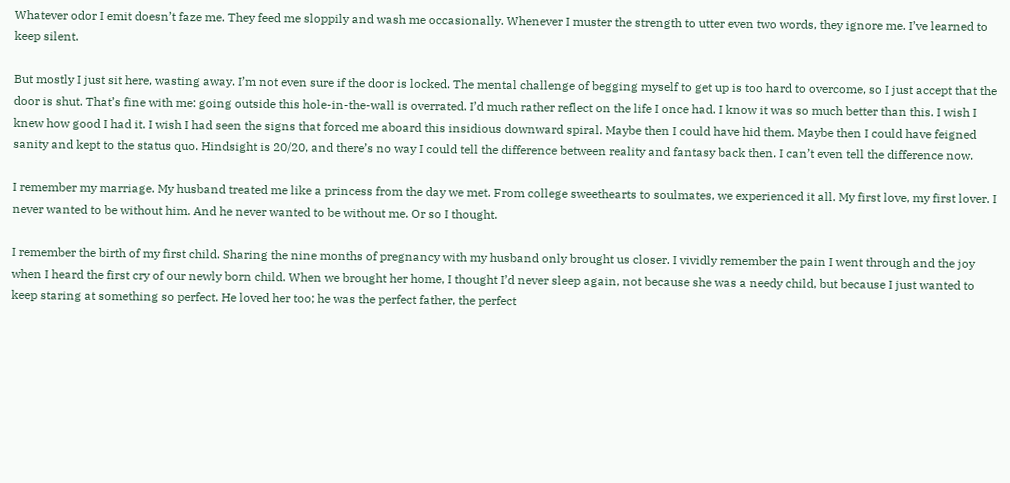Whatever odor I emit doesn’t faze me. They feed me sloppily and wash me occasionally. Whenever I muster the strength to utter even two words, they ignore me. I’ve learned to keep silent.

But mostly I just sit here, wasting away. I’m not even sure if the door is locked. The mental challenge of begging myself to get up is too hard to overcome, so I just accept that the door is shut. That’s fine with me: going outside this hole-in-the-wall is overrated. I’d much rather reflect on the life I once had. I know it was so much better than this. I wish I knew how good I had it. I wish I had seen the signs that forced me aboard this insidious downward spiral. Maybe then I could have hid them. Maybe then I could have feigned sanity and kept to the status quo. Hindsight is 20/20, and there’s no way I could tell the difference between reality and fantasy back then. I can’t even tell the difference now.

I remember my marriage. My husband treated me like a princess from the day we met. From college sweethearts to soulmates, we experienced it all. My first love, my first lover. I never wanted to be without him. And he never wanted to be without me. Or so I thought.

I remember the birth of my first child. Sharing the nine months of pregnancy with my husband only brought us closer. I vividly remember the pain I went through and the joy when I heard the first cry of our newly born child. When we brought her home, I thought I’d never sleep again, not because she was a needy child, but because I just wanted to keep staring at something so perfect. He loved her too; he was the perfect father, the perfect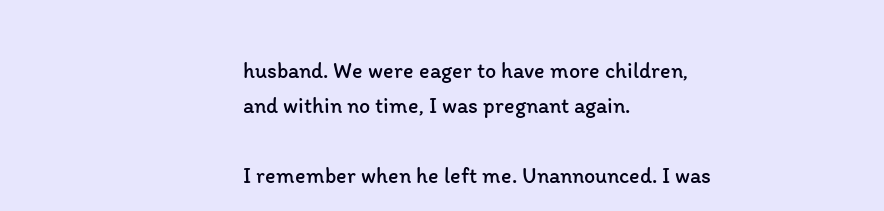husband. We were eager to have more children, and within no time, I was pregnant again.

I remember when he left me. Unannounced. I was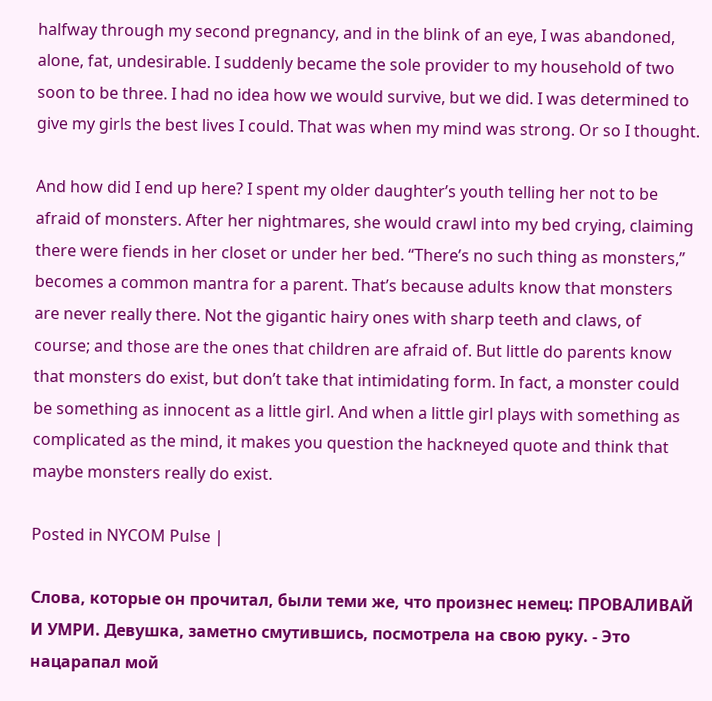halfway through my second pregnancy, and in the blink of an eye, I was abandoned, alone, fat, undesirable. I suddenly became the sole provider to my household of two soon to be three. I had no idea how we would survive, but we did. I was determined to give my girls the best lives I could. That was when my mind was strong. Or so I thought.

And how did I end up here? I spent my older daughter’s youth telling her not to be afraid of monsters. After her nightmares, she would crawl into my bed crying, claiming there were fiends in her closet or under her bed. “There’s no such thing as monsters,” becomes a common mantra for a parent. That’s because adults know that monsters are never really there. Not the gigantic hairy ones with sharp teeth and claws, of course; and those are the ones that children are afraid of. But little do parents know that monsters do exist, but don’t take that intimidating form. In fact, a monster could be something as innocent as a little girl. And when a little girl plays with something as complicated as the mind, it makes you question the hackneyed quote and think that maybe monsters really do exist.

Posted in NYCOM Pulse |

Слова, которые он прочитал, были теми же, что произнес немец: ПРОВАЛИВАЙ И УМРИ. Девушка, заметно смутившись, посмотрела на свою руку. - Это нацарапал мой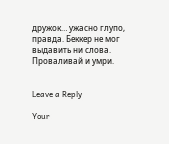дружок… ужасно глупо, правда. Беккер не мог выдавить ни слова. Проваливай и умри.


Leave a Reply

Your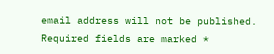email address will not be published. Required fields are marked *